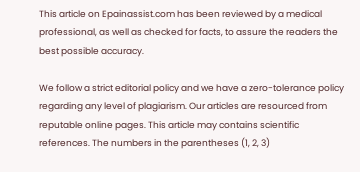This article on Epainassist.com has been reviewed by a medical professional, as well as checked for facts, to assure the readers the best possible accuracy.

We follow a strict editorial policy and we have a zero-tolerance policy regarding any level of plagiarism. Our articles are resourced from reputable online pages. This article may contains scientific references. The numbers in the parentheses (1, 2, 3)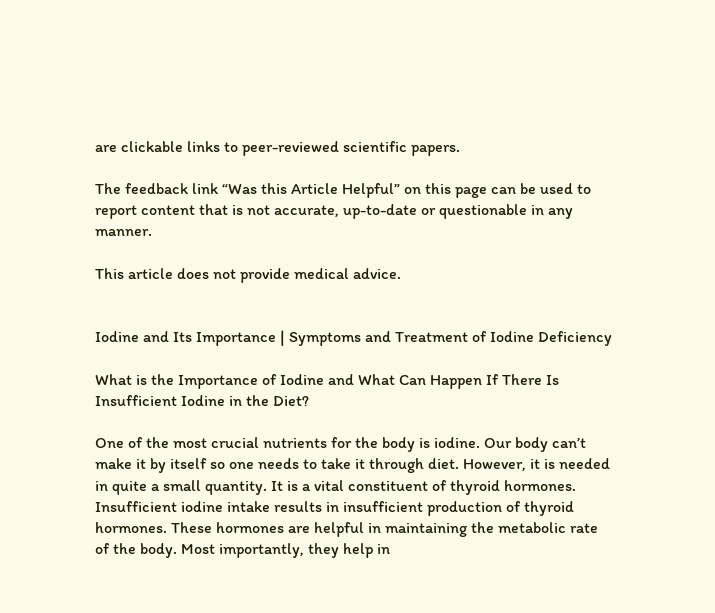are clickable links to peer-reviewed scientific papers.

The feedback link “Was this Article Helpful” on this page can be used to report content that is not accurate, up-to-date or questionable in any manner.

This article does not provide medical advice.


Iodine and Its Importance | Symptoms and Treatment of Iodine Deficiency

What is the Importance of Iodine and What Can Happen If There Is Insufficient Iodine in the Diet?

One of the most crucial nutrients for the body is iodine. Our body can’t make it by itself so one needs to take it through diet. However, it is needed in quite a small quantity. It is a vital constituent of thyroid hormones. Insufficient iodine intake results in insufficient production of thyroid hormones. These hormones are helpful in maintaining the metabolic rate of the body. Most importantly, they help in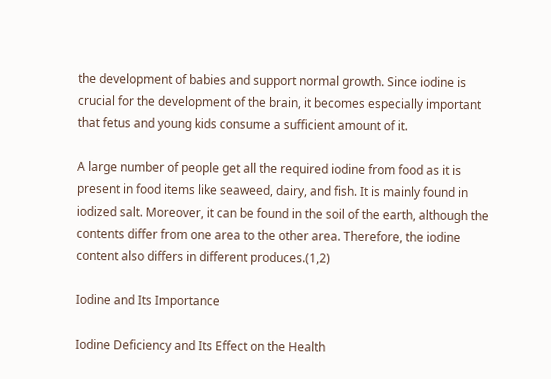the development of babies and support normal growth. Since iodine is crucial for the development of the brain, it becomes especially important that fetus and young kids consume a sufficient amount of it.

A large number of people get all the required iodine from food as it is present in food items like seaweed, dairy, and fish. It is mainly found in iodized salt. Moreover, it can be found in the soil of the earth, although the contents differ from one area to the other area. Therefore, the iodine content also differs in different produces.(1,2)

Iodine and Its Importance

Iodine Deficiency and Its Effect on the Health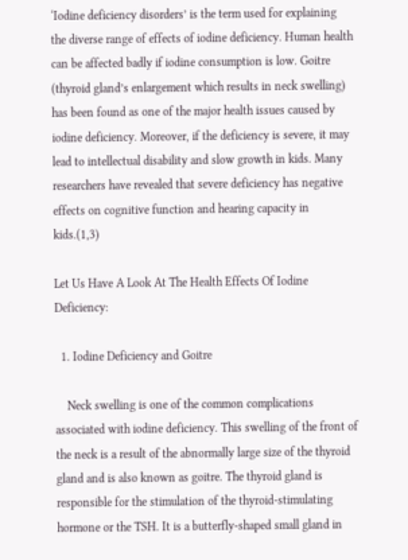‘Iodine deficiency disorders’ is the term used for explaining the diverse range of effects of iodine deficiency. Human health can be affected badly if iodine consumption is low. Goitre (thyroid gland’s enlargement which results in neck swelling) has been found as one of the major health issues caused by iodine deficiency. Moreover, if the deficiency is severe, it may lead to intellectual disability and slow growth in kids. Many researchers have revealed that severe deficiency has negative effects on cognitive function and hearing capacity in kids.(1,3)

Let Us Have A Look At The Health Effects Of Iodine Deficiency:

  1. Iodine Deficiency and Goitre

    Neck swelling is one of the common complications associated with iodine deficiency. This swelling of the front of the neck is a result of the abnormally large size of the thyroid gland and is also known as goitre. The thyroid gland is responsible for the stimulation of the thyroid-stimulating hormone or the TSH. It is a butterfly-shaped small gland in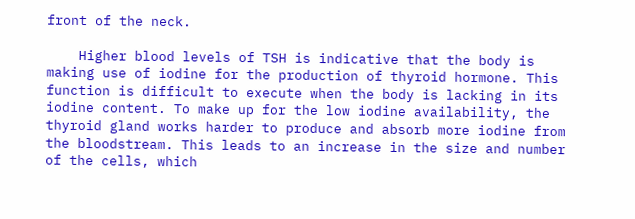front of the neck.

    Higher blood levels of TSH is indicative that the body is making use of iodine for the production of thyroid hormone. This function is difficult to execute when the body is lacking in its iodine content. To make up for the low iodine availability, the thyroid gland works harder to produce and absorb more iodine from the bloodstream. This leads to an increase in the size and number of the cells, which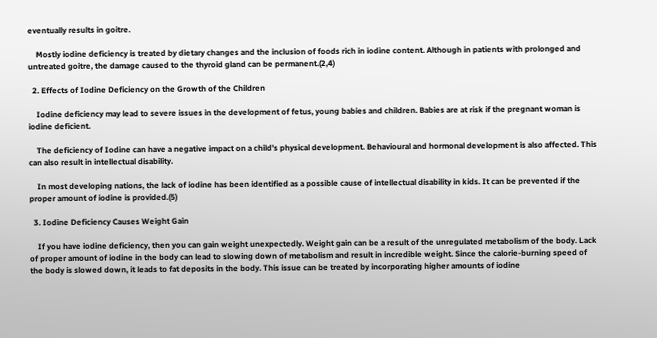eventually results in goitre.

    Mostly iodine deficiency is treated by dietary changes and the inclusion of foods rich in iodine content. Although in patients with prolonged and untreated goitre, the damage caused to the thyroid gland can be permanent.(2,4)

  2. Effects of Iodine Deficiency on the Growth of the Children

    Iodine deficiency may lead to severe issues in the development of fetus, young babies and children. Babies are at risk if the pregnant woman is iodine deficient.

    The deficiency of Iodine can have a negative impact on a child’s physical development. Behavioural and hormonal development is also affected. This can also result in intellectual disability.

    In most developing nations, the lack of iodine has been identified as a possible cause of intellectual disability in kids. It can be prevented if the proper amount of iodine is provided.(5)

  3. Iodine Deficiency Causes Weight Gain

    If you have iodine deficiency, then you can gain weight unexpectedly. Weight gain can be a result of the unregulated metabolism of the body. Lack of proper amount of iodine in the body can lead to slowing down of metabolism and result in incredible weight. Since the calorie-burning speed of the body is slowed down, it leads to fat deposits in the body. This issue can be treated by incorporating higher amounts of iodine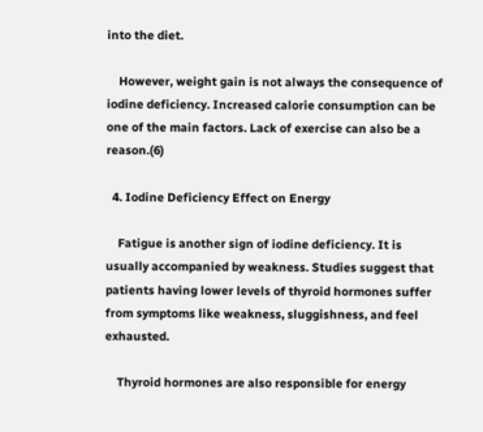into the diet.

    However, weight gain is not always the consequence of iodine deficiency. Increased calorie consumption can be one of the main factors. Lack of exercise can also be a reason.(6)

  4. Iodine Deficiency Effect on Energy

    Fatigue is another sign of iodine deficiency. It is usually accompanied by weakness. Studies suggest that patients having lower levels of thyroid hormones suffer from symptoms like weakness, sluggishness, and feel exhausted.

    Thyroid hormones are also responsible for energy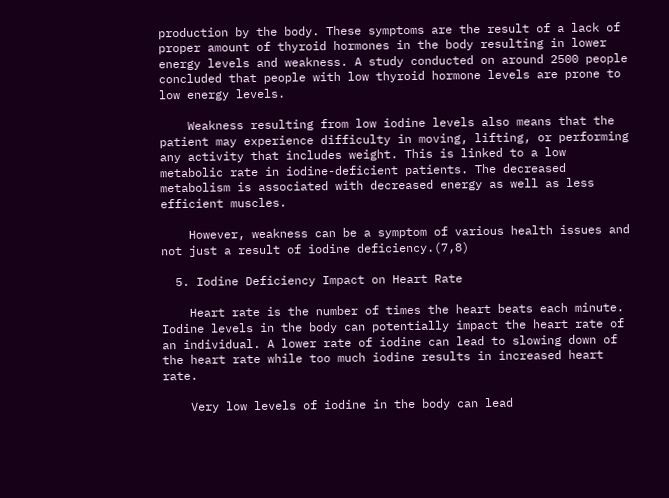production by the body. These symptoms are the result of a lack of proper amount of thyroid hormones in the body resulting in lower energy levels and weakness. A study conducted on around 2500 people concluded that people with low thyroid hormone levels are prone to low energy levels.

    Weakness resulting from low iodine levels also means that the patient may experience difficulty in moving, lifting, or performing any activity that includes weight. This is linked to a low metabolic rate in iodine-deficient patients. The decreased metabolism is associated with decreased energy as well as less efficient muscles.

    However, weakness can be a symptom of various health issues and not just a result of iodine deficiency.(7,8)

  5. Iodine Deficiency Impact on Heart Rate

    Heart rate is the number of times the heart beats each minute. Iodine levels in the body can potentially impact the heart rate of an individual. A lower rate of iodine can lead to slowing down of the heart rate while too much iodine results in increased heart rate.

    Very low levels of iodine in the body can lead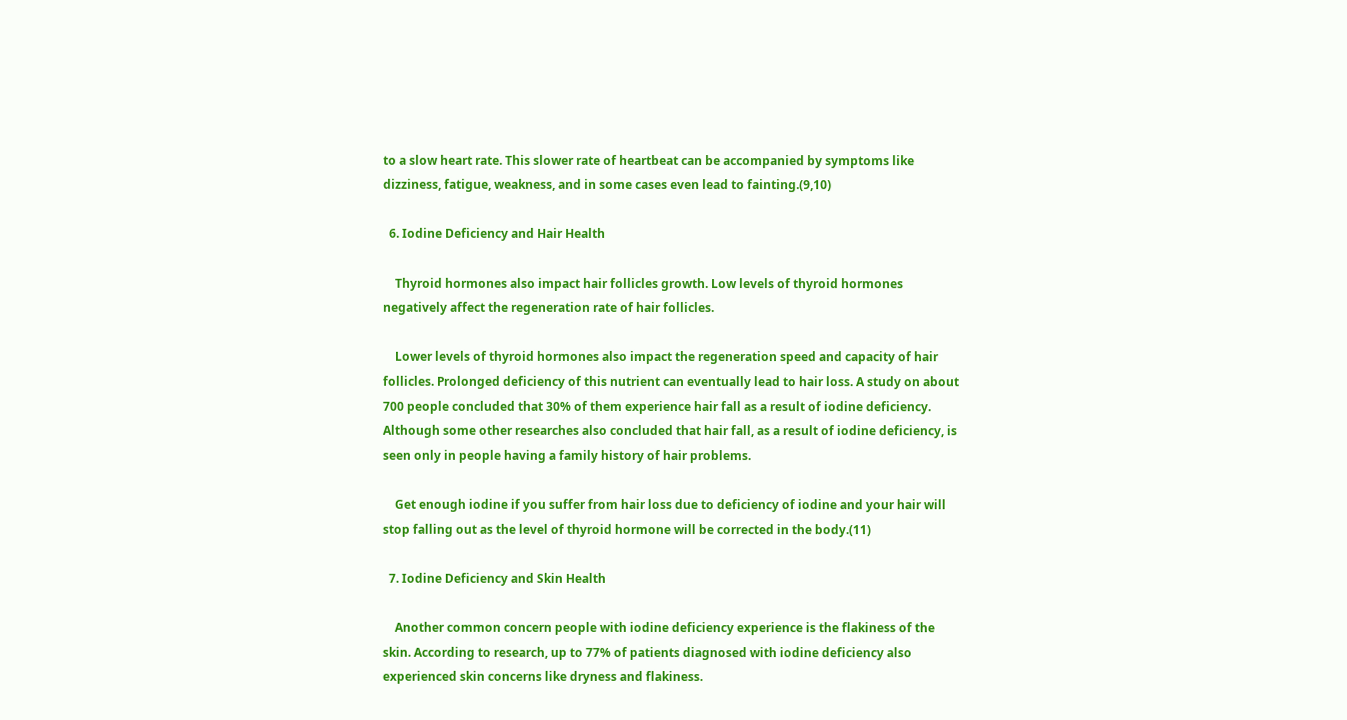to a slow heart rate. This slower rate of heartbeat can be accompanied by symptoms like dizziness, fatigue, weakness, and in some cases even lead to fainting.(9,10)

  6. Iodine Deficiency and Hair Health

    Thyroid hormones also impact hair follicles growth. Low levels of thyroid hormones negatively affect the regeneration rate of hair follicles.

    Lower levels of thyroid hormones also impact the regeneration speed and capacity of hair follicles. Prolonged deficiency of this nutrient can eventually lead to hair loss. A study on about 700 people concluded that 30% of them experience hair fall as a result of iodine deficiency. Although some other researches also concluded that hair fall, as a result of iodine deficiency, is seen only in people having a family history of hair problems.

    Get enough iodine if you suffer from hair loss due to deficiency of iodine and your hair will stop falling out as the level of thyroid hormone will be corrected in the body.(11)

  7. Iodine Deficiency and Skin Health

    Another common concern people with iodine deficiency experience is the flakiness of the skin. According to research, up to 77% of patients diagnosed with iodine deficiency also experienced skin concerns like dryness and flakiness.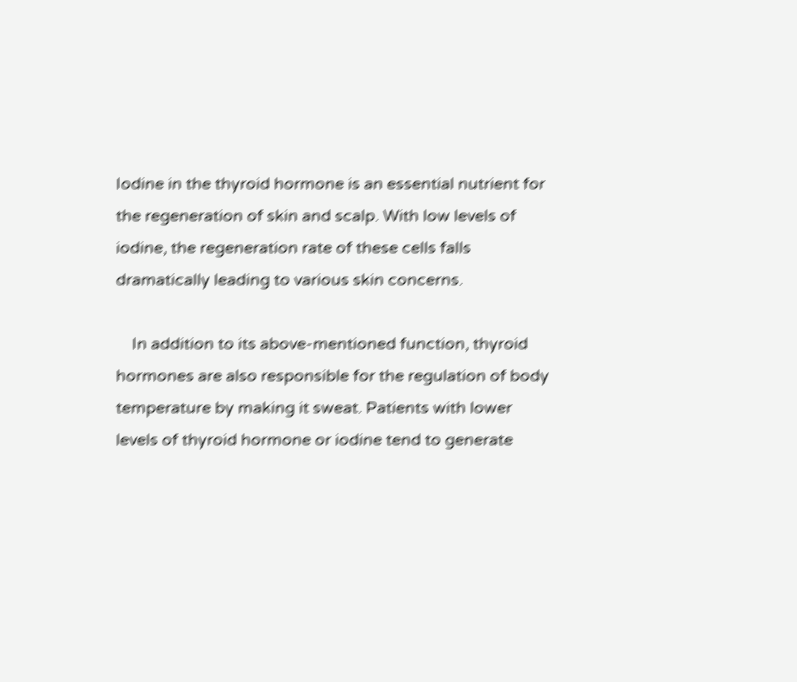Iodine in the thyroid hormone is an essential nutrient for the regeneration of skin and scalp. With low levels of iodine, the regeneration rate of these cells falls dramatically leading to various skin concerns.

    In addition to its above-mentioned function, thyroid hormones are also responsible for the regulation of body temperature by making it sweat. Patients with lower levels of thyroid hormone or iodine tend to generate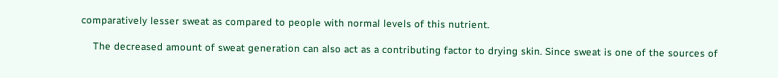comparatively lesser sweat as compared to people with normal levels of this nutrient.

    The decreased amount of sweat generation can also act as a contributing factor to drying skin. Since sweat is one of the sources of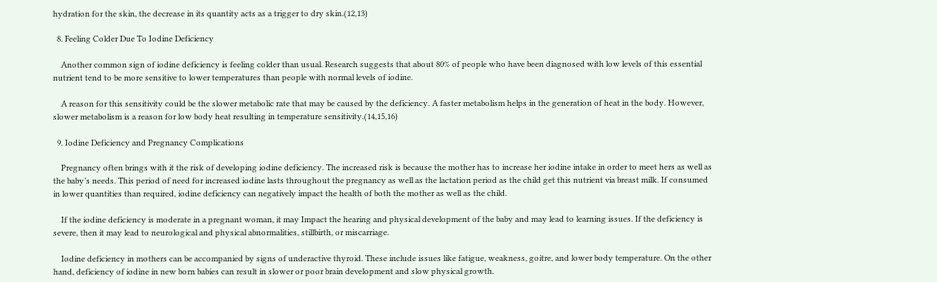hydration for the skin, the decrease in its quantity acts as a trigger to dry skin.(12,13)

  8. Feeling Colder Due To Iodine Deficiency

    Another common sign of iodine deficiency is feeling colder than usual. Research suggests that about 80% of people who have been diagnosed with low levels of this essential nutrient tend to be more sensitive to lower temperatures than people with normal levels of iodine.

    A reason for this sensitivity could be the slower metabolic rate that may be caused by the deficiency. A faster metabolism helps in the generation of heat in the body. However, slower metabolism is a reason for low body heat resulting in temperature sensitivity.(14,15,16)

  9. Iodine Deficiency and Pregnancy Complications

    Pregnancy often brings with it the risk of developing iodine deficiency. The increased risk is because the mother has to increase her iodine intake in order to meet hers as well as the baby’s needs. This period of need for increased iodine lasts throughout the pregnancy as well as the lactation period as the child get this nutrient via breast milk. If consumed in lower quantities than required, iodine deficiency can negatively impact the health of both the mother as well as the child.

    If the iodine deficiency is moderate in a pregnant woman, it may Impact the hearing and physical development of the baby and may lead to learning issues. If the deficiency is severe, then it may lead to neurological and physical abnormalities, stillbirth, or miscarriage.

    Iodine deficiency in mothers can be accompanied by signs of underactive thyroid. These include issues like fatigue, weakness, goitre, and lower body temperature. On the other hand, deficiency of iodine in new born babies can result in slower or poor brain development and slow physical growth.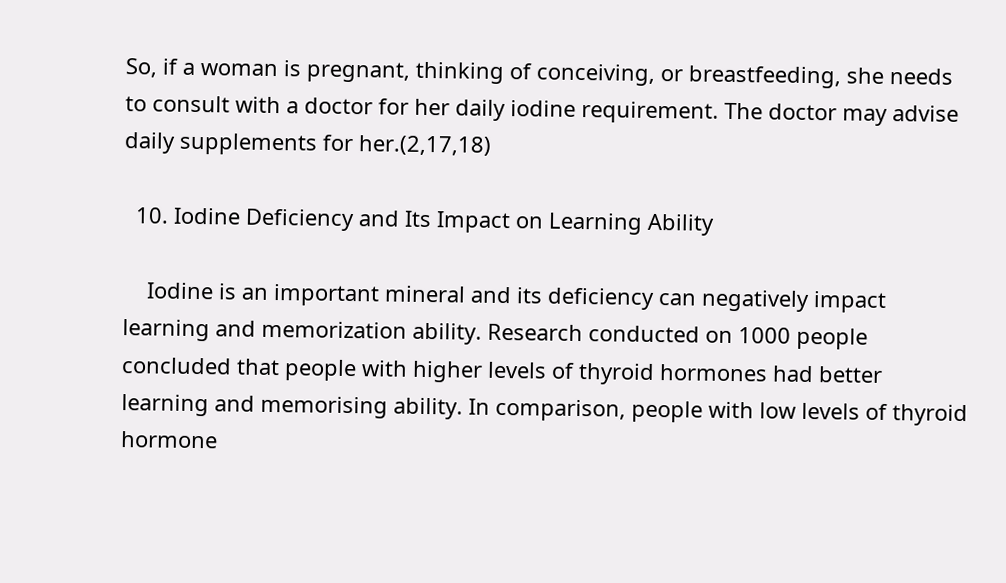So, if a woman is pregnant, thinking of conceiving, or breastfeeding, she needs to consult with a doctor for her daily iodine requirement. The doctor may advise daily supplements for her.(2,17,18)

  10. Iodine Deficiency and Its Impact on Learning Ability

    Iodine is an important mineral and its deficiency can negatively impact learning and memorization ability. Research conducted on 1000 people concluded that people with higher levels of thyroid hormones had better learning and memorising ability. In comparison, people with low levels of thyroid hormone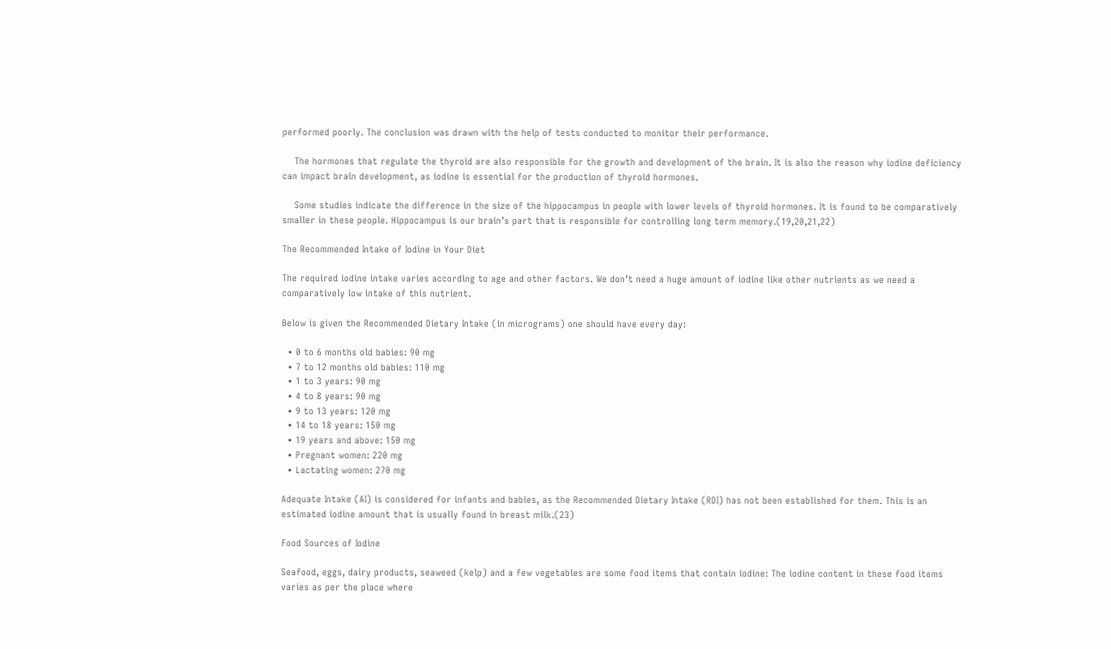performed poorly. The conclusion was drawn with the help of tests conducted to monitor their performance.

    The hormones that regulate the thyroid are also responsible for the growth and development of the brain. It is also the reason why iodine deficiency can impact brain development, as iodine is essential for the production of thyroid hormones.

    Some studies indicate the difference in the size of the hippocampus in people with lower levels of thyroid hormones. It is found to be comparatively smaller in these people. Hippocampus is our brain’s part that is responsible for controlling long term memory.(19,20,21,22)

The Recommended Intake of Iodine in Your Diet

The required iodine intake varies according to age and other factors. We don’t need a huge amount of iodine like other nutrients as we need a comparatively low intake of this nutrient.

Below is given the Recommended Dietary Intake (in micrograms) one should have every day:

  • 0 to 6 months old babies: 90 mg
  • 7 to 12 months old babies: 110 mg
  • 1 to 3 years: 90 mg
  • 4 to 8 years: 90 mg
  • 9 to 13 years: 120 mg
  • 14 to 18 years: 150 mg
  • 19 years and above: 150 mg
  • Pregnant women: 220 mg
  • Lactating women: 270 mg

Adequate Intake (AI) is considered for infants and babies, as the Recommended Dietary Intake (RDI) has not been established for them. This is an estimated iodine amount that is usually found in breast milk.(23)

Food Sources of Iodine

Seafood, eggs, dairy products, seaweed (kelp) and a few vegetables are some food items that contain iodine: The iodine content in these food items varies as per the place where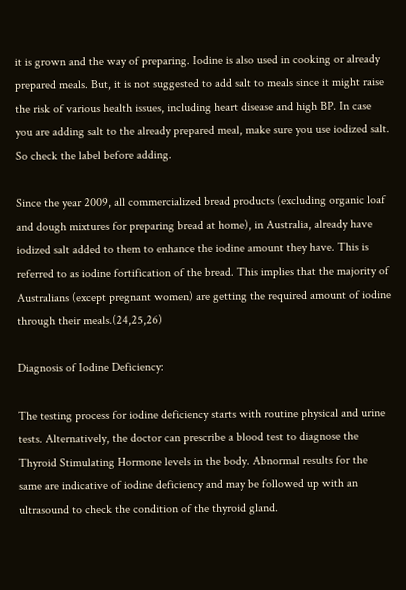it is grown and the way of preparing. Iodine is also used in cooking or already prepared meals. But, it is not suggested to add salt to meals since it might raise the risk of various health issues, including heart disease and high BP. In case you are adding salt to the already prepared meal, make sure you use iodized salt. So check the label before adding.

Since the year 2009, all commercialized bread products (excluding organic loaf and dough mixtures for preparing bread at home), in Australia, already have iodized salt added to them to enhance the iodine amount they have. This is referred to as iodine fortification of the bread. This implies that the majority of Australians (except pregnant women) are getting the required amount of iodine through their meals.(24,25,26)

Diagnosis of Iodine Deficiency:

The testing process for iodine deficiency starts with routine physical and urine tests. Alternatively, the doctor can prescribe a blood test to diagnose the Thyroid Stimulating Hormone levels in the body. Abnormal results for the same are indicative of iodine deficiency and may be followed up with an ultrasound to check the condition of the thyroid gland.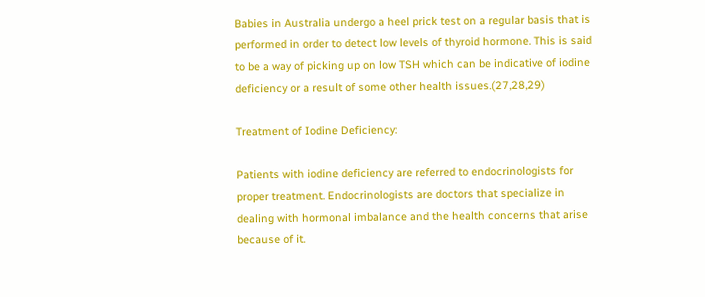Babies in Australia undergo a heel prick test on a regular basis that is performed in order to detect low levels of thyroid hormone. This is said to be a way of picking up on low TSH which can be indicative of iodine deficiency or a result of some other health issues.(27,28,29)

Treatment of Iodine Deficiency:

Patients with iodine deficiency are referred to endocrinologists for proper treatment. Endocrinologists are doctors that specialize in dealing with hormonal imbalance and the health concerns that arise because of it.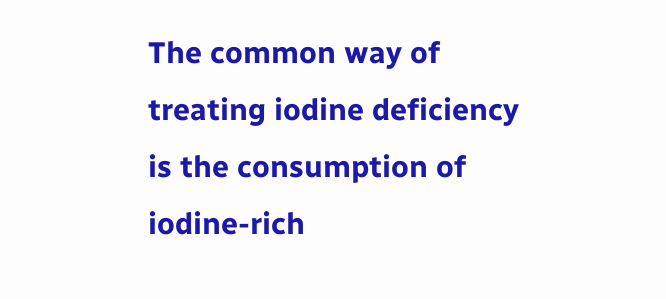The common way of treating iodine deficiency is the consumption of iodine-rich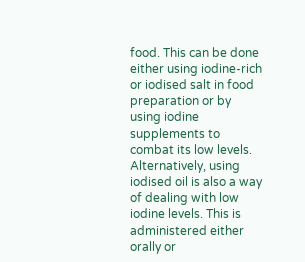food. This can be done either using iodine-rich or iodised salt in food preparation or by using iodine supplements to combat its low levels. Alternatively, using iodised oil is also a way of dealing with low iodine levels. This is administered either orally or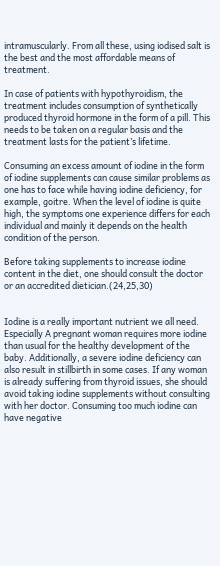intramuscularly. From all these, using iodised salt is the best and the most affordable means of treatment.

In case of patients with hypothyroidism, the treatment includes consumption of synthetically produced thyroid hormone in the form of a pill. This needs to be taken on a regular basis and the treatment lasts for the patient’s lifetime.

Consuming an excess amount of iodine in the form of iodine supplements can cause similar problems as one has to face while having iodine deficiency, for example, goitre. When the level of iodine is quite high, the symptoms one experience differs for each individual and mainly it depends on the health condition of the person.

Before taking supplements to increase iodine content in the diet, one should consult the doctor or an accredited dietician.(24,25,30)


Iodine is a really important nutrient we all need. Especially A pregnant woman requires more iodine than usual for the healthy development of the baby. Additionally, a severe iodine deficiency can also result in stillbirth in some cases. If any woman is already suffering from thyroid issues, she should avoid taking iodine supplements without consulting with her doctor. Consuming too much iodine can have negative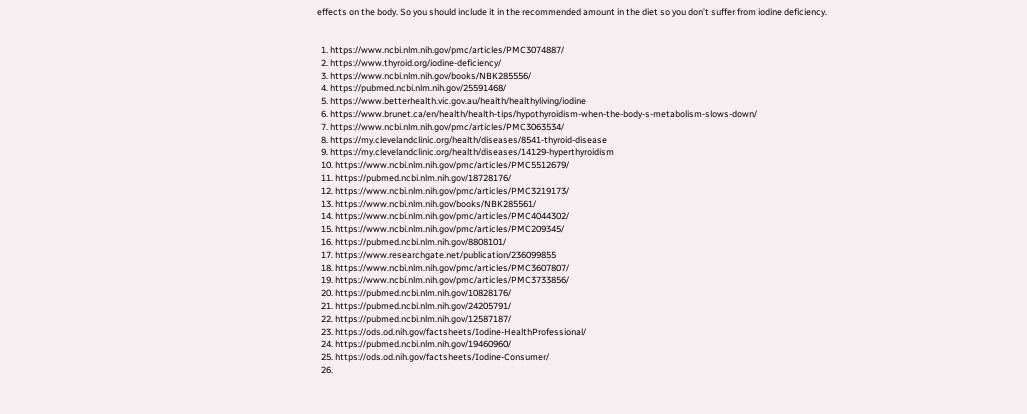effects on the body. So you should include it in the recommended amount in the diet so you don’t suffer from iodine deficiency.


  1. https://www.ncbi.nlm.nih.gov/pmc/articles/PMC3074887/
  2. https://www.thyroid.org/iodine-deficiency/
  3. https://www.ncbi.nlm.nih.gov/books/NBK285556/
  4. https://pubmed.ncbi.nlm.nih.gov/25591468/
  5. https://www.betterhealth.vic.gov.au/health/healthyliving/iodine
  6. https://www.brunet.ca/en/health/health-tips/hypothyroidism-when-the-body-s-metabolism-slows-down/
  7. https://www.ncbi.nlm.nih.gov/pmc/articles/PMC3063534/
  8. https://my.clevelandclinic.org/health/diseases/8541-thyroid-disease
  9. https://my.clevelandclinic.org/health/diseases/14129-hyperthyroidism
  10. https://www.ncbi.nlm.nih.gov/pmc/articles/PMC5512679/
  11. https://pubmed.ncbi.nlm.nih.gov/18728176/
  12. https://www.ncbi.nlm.nih.gov/pmc/articles/PMC3219173/
  13. https://www.ncbi.nlm.nih.gov/books/NBK285561/
  14. https://www.ncbi.nlm.nih.gov/pmc/articles/PMC4044302/
  15. https://www.ncbi.nlm.nih.gov/pmc/articles/PMC209345/
  16. https://pubmed.ncbi.nlm.nih.gov/8808101/
  17. https://www.researchgate.net/publication/236099855
  18. https://www.ncbi.nlm.nih.gov/pmc/articles/PMC3607807/
  19. https://www.ncbi.nlm.nih.gov/pmc/articles/PMC3733856/
  20. https://pubmed.ncbi.nlm.nih.gov/10828176/
  21. https://pubmed.ncbi.nlm.nih.gov/24205791/
  22. https://pubmed.ncbi.nlm.nih.gov/12587187/
  23. https://ods.od.nih.gov/factsheets/Iodine-HealthProfessional/
  24. https://pubmed.ncbi.nlm.nih.gov/19460960/
  25. https://ods.od.nih.gov/factsheets/Iodine-Consumer/
  26.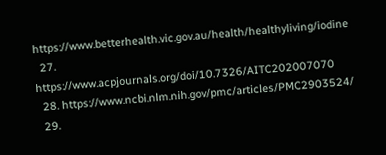https://www.betterhealth.vic.gov.au/health/healthyliving/iodine
  27. https://www.acpjournals.org/doi/10.7326/AITC202007070
  28. https://www.ncbi.nlm.nih.gov/pmc/articles/PMC2903524/
  29.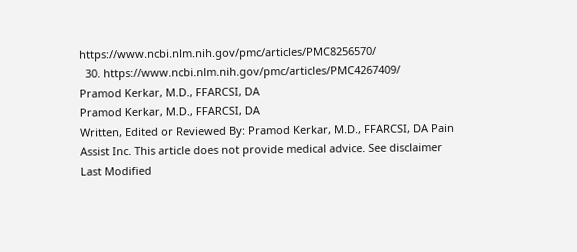https://www.ncbi.nlm.nih.gov/pmc/articles/PMC8256570/
  30. https://www.ncbi.nlm.nih.gov/pmc/articles/PMC4267409/
Pramod Kerkar, M.D., FFARCSI, DA
Pramod Kerkar, M.D., FFARCSI, DA
Written, Edited or Reviewed By: Pramod Kerkar, M.D., FFARCSI, DA Pain Assist Inc. This article does not provide medical advice. See disclaimer
Last Modified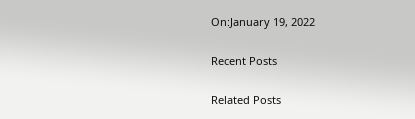On:January 19, 2022

Recent Posts

Related Posts